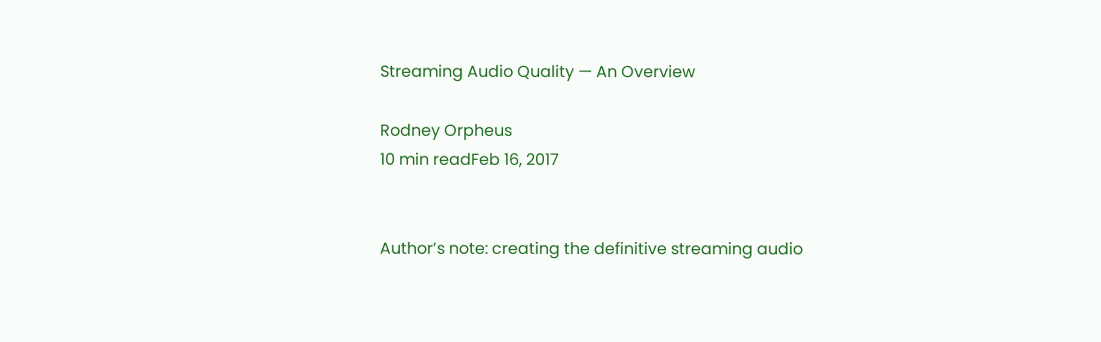Streaming Audio Quality — An Overview

Rodney Orpheus
10 min readFeb 16, 2017


Author’s note: creating the definitive streaming audio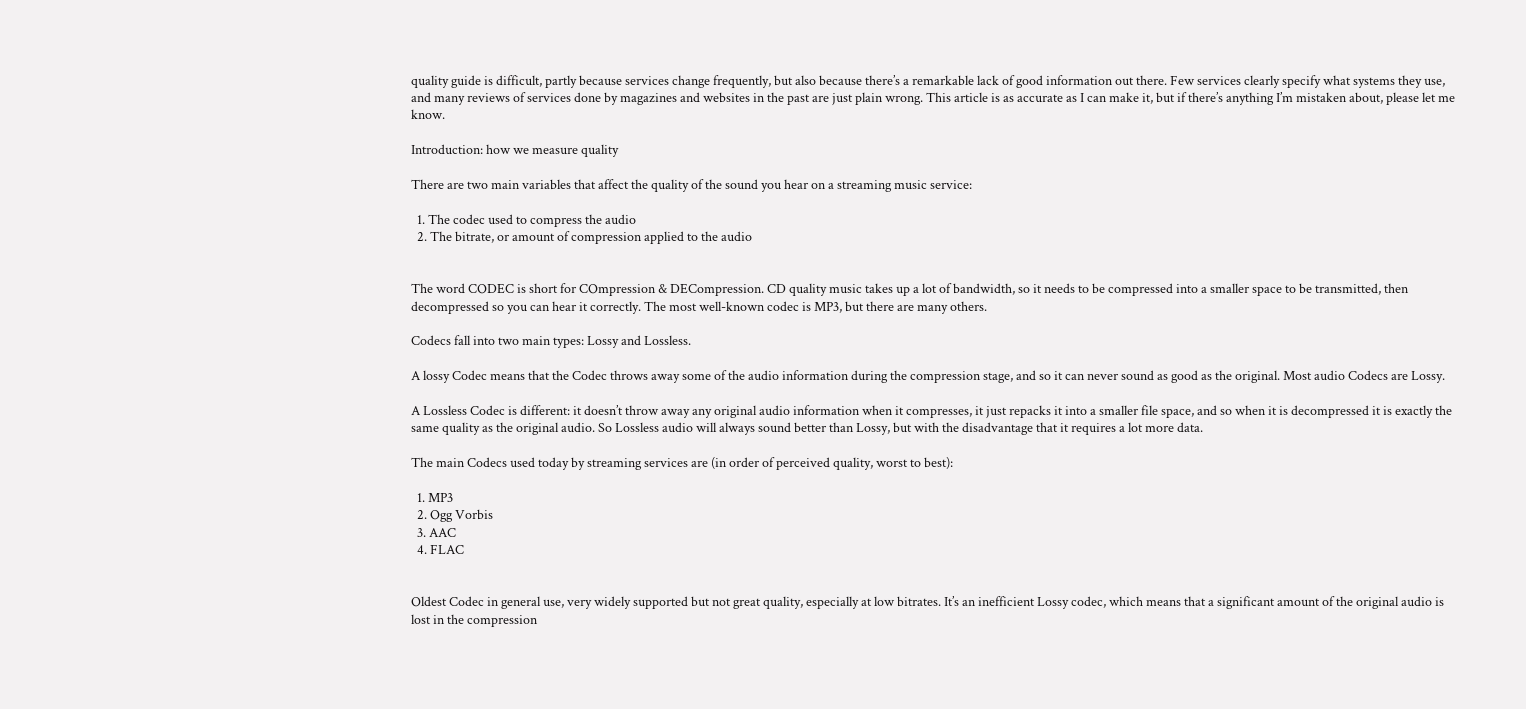quality guide is difficult, partly because services change frequently, but also because there’s a remarkable lack of good information out there. Few services clearly specify what systems they use, and many reviews of services done by magazines and websites in the past are just plain wrong. This article is as accurate as I can make it, but if there’s anything I’m mistaken about, please let me know.

Introduction: how we measure quality

There are two main variables that affect the quality of the sound you hear on a streaming music service:

  1. The codec used to compress the audio
  2. The bitrate, or amount of compression applied to the audio


The word CODEC is short for COmpression & DECompression. CD quality music takes up a lot of bandwidth, so it needs to be compressed into a smaller space to be transmitted, then decompressed so you can hear it correctly. The most well-known codec is MP3, but there are many others.

Codecs fall into two main types: Lossy and Lossless.

A lossy Codec means that the Codec throws away some of the audio information during the compression stage, and so it can never sound as good as the original. Most audio Codecs are Lossy.

A Lossless Codec is different: it doesn’t throw away any original audio information when it compresses, it just repacks it into a smaller file space, and so when it is decompressed it is exactly the same quality as the original audio. So Lossless audio will always sound better than Lossy, but with the disadvantage that it requires a lot more data.

The main Codecs used today by streaming services are (in order of perceived quality, worst to best):

  1. MP3
  2. Ogg Vorbis
  3. AAC
  4. FLAC


Oldest Codec in general use, very widely supported but not great quality, especially at low bitrates. It’s an inefficient Lossy codec, which means that a significant amount of the original audio is lost in the compression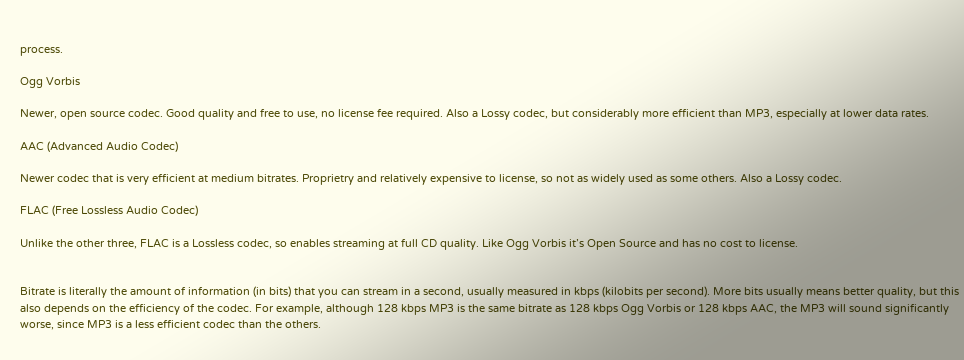process.

Ogg Vorbis

Newer, open source codec. Good quality and free to use, no license fee required. Also a Lossy codec, but considerably more efficient than MP3, especially at lower data rates.

AAC (Advanced Audio Codec)

Newer codec that is very efficient at medium bitrates. Proprietry and relatively expensive to license, so not as widely used as some others. Also a Lossy codec.

FLAC (Free Lossless Audio Codec)

Unlike the other three, FLAC is a Lossless codec, so enables streaming at full CD quality. Like Ogg Vorbis it’s Open Source and has no cost to license.


Bitrate is literally the amount of information (in bits) that you can stream in a second, usually measured in kbps (kilobits per second). More bits usually means better quality, but this also depends on the efficiency of the codec. For example, although 128 kbps MP3 is the same bitrate as 128 kbps Ogg Vorbis or 128 kbps AAC, the MP3 will sound significantly worse, since MP3 is a less efficient codec than the others.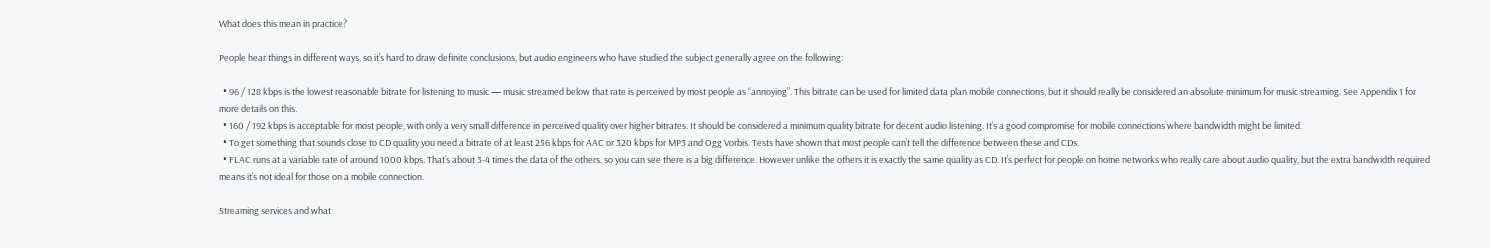What does this mean in practice?

People hear things in different ways, so it’s hard to draw definite conclusions, but audio engineers who have studied the subject generally agree on the following:

  • 96 / 128 kbps is the lowest reasonable bitrate for listening to music — music streamed below that rate is perceived by most people as “annoying”. This bitrate can be used for limited data plan mobile connections, but it should really be considered an absolute minimum for music streaming. See Appendix 1 for more details on this.
  • 160 / 192 kbps is acceptable for most people, with only a very small difference in perceived quality over higher bitrates. It should be considered a minimum quality bitrate for decent audio listening. It’s a good compromise for mobile connections where bandwidth might be limited.
  • To get something that sounds close to CD quality you need a bitrate of at least 256 kbps for AAC or 320 kbps for MP3 and Ogg Vorbis. Tests have shown that most people can’t tell the difference between these and CDs.
  • FLAC runs at a variable rate of around 1000 kbps. That’s about 3-4 times the data of the others, so you can see there is a big difference. However unlike the others it is exactly the same quality as CD. It’s perfect for people on home networks who really care about audio quality, but the extra bandwidth required means it’s not ideal for those on a mobile connection.

Streaming services and what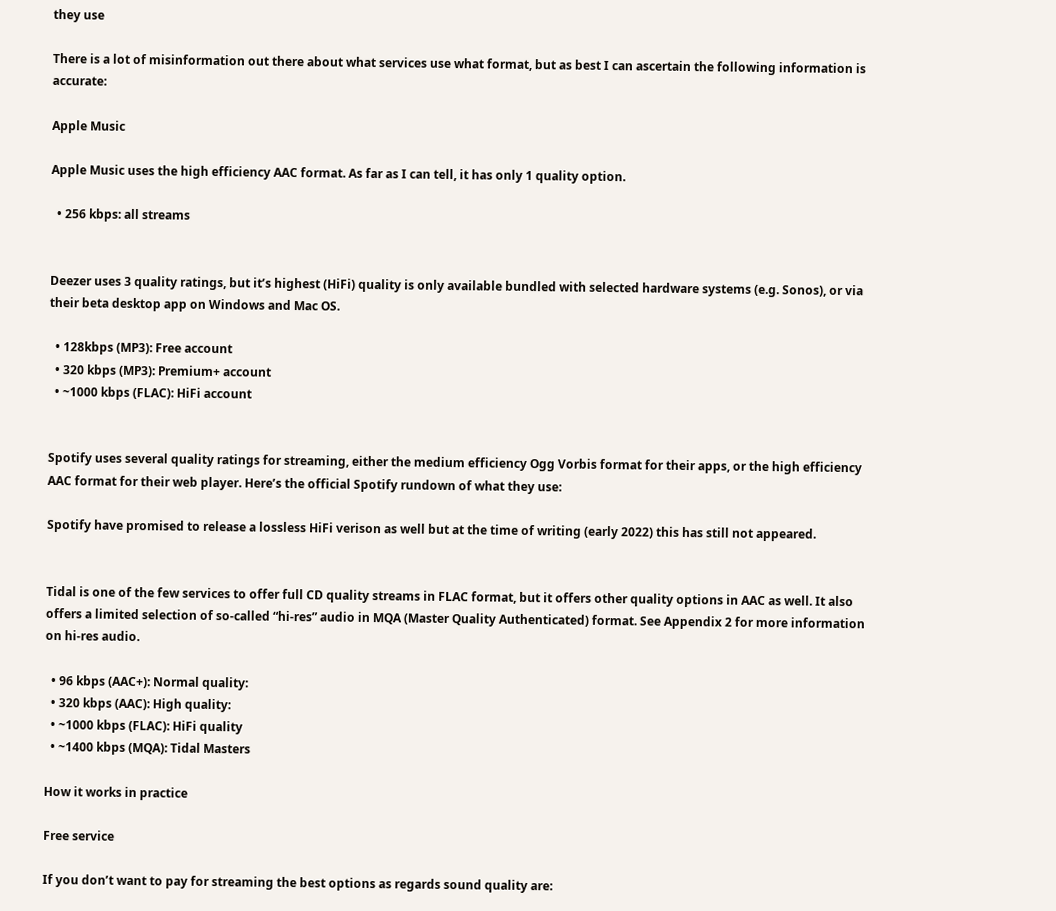they use

There is a lot of misinformation out there about what services use what format, but as best I can ascertain the following information is accurate:

Apple Music

Apple Music uses the high efficiency AAC format. As far as I can tell, it has only 1 quality option.

  • 256 kbps: all streams


Deezer uses 3 quality ratings, but it’s highest (HiFi) quality is only available bundled with selected hardware systems (e.g. Sonos), or via their beta desktop app on Windows and Mac OS.

  • 128kbps (MP3): Free account
  • 320 kbps (MP3): Premium+ account
  • ~1000 kbps (FLAC): HiFi account


Spotify uses several quality ratings for streaming, either the medium efficiency Ogg Vorbis format for their apps, or the high efficiency AAC format for their web player. Here’s the official Spotify rundown of what they use:

Spotify have promised to release a lossless HiFi verison as well but at the time of writing (early 2022) this has still not appeared.


Tidal is one of the few services to offer full CD quality streams in FLAC format, but it offers other quality options in AAC as well. It also offers a limited selection of so-called “hi-res” audio in MQA (Master Quality Authenticated) format. See Appendix 2 for more information on hi-res audio.

  • 96 kbps (AAC+): Normal quality:
  • 320 kbps (AAC): High quality:
  • ~1000 kbps (FLAC): HiFi quality
  • ~1400 kbps (MQA): Tidal Masters

How it works in practice

Free service

If you don’t want to pay for streaming the best options as regards sound quality are: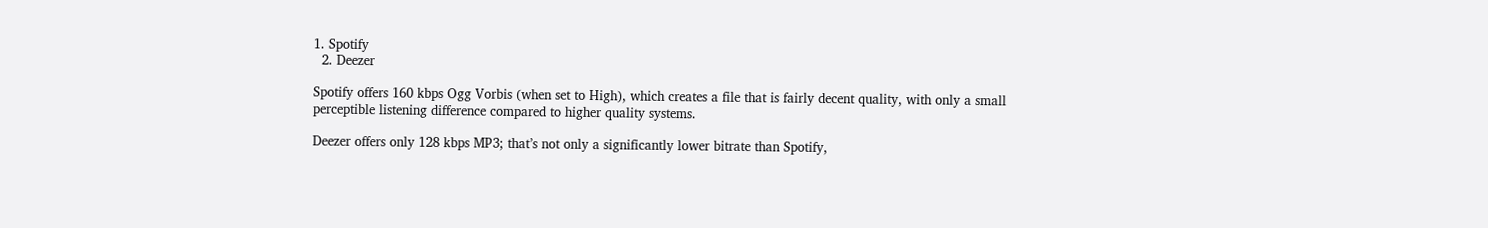1. Spotify
  2. Deezer

Spotify offers 160 kbps Ogg Vorbis (when set to High), which creates a file that is fairly decent quality, with only a small perceptible listening difference compared to higher quality systems.

Deezer offers only 128 kbps MP3; that’s not only a significantly lower bitrate than Spotify,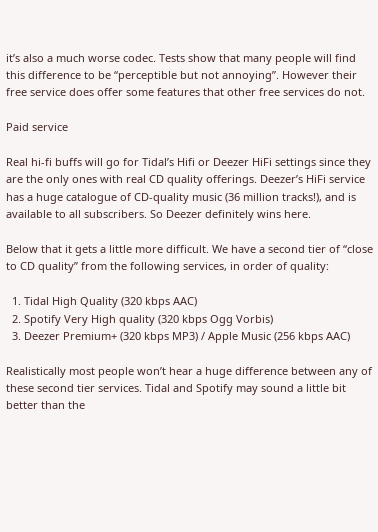it’s also a much worse codec. Tests show that many people will find this difference to be “perceptible but not annoying”. However their free service does offer some features that other free services do not.

Paid service

Real hi-fi buffs will go for Tidal’s Hifi or Deezer HiFi settings since they are the only ones with real CD quality offerings. Deezer’s HiFi service has a huge catalogue of CD-quality music (36 million tracks!), and is available to all subscribers. So Deezer definitely wins here.

Below that it gets a little more difficult. We have a second tier of “close to CD quality” from the following services, in order of quality:

  1. Tidal High Quality (320 kbps AAC)
  2. Spotify Very High quality (320 kbps Ogg Vorbis)
  3. Deezer Premium+ (320 kbps MP3) / Apple Music (256 kbps AAC)

Realistically most people won’t hear a huge difference between any of these second tier services. Tidal and Spotify may sound a little bit better than the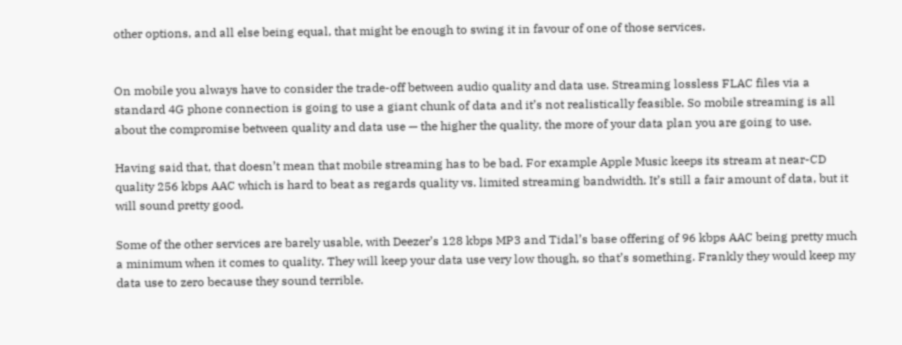other options, and all else being equal, that might be enough to swing it in favour of one of those services.


On mobile you always have to consider the trade-off between audio quality and data use. Streaming lossless FLAC files via a standard 4G phone connection is going to use a giant chunk of data and it’s not realistically feasible. So mobile streaming is all about the compromise between quality and data use — the higher the quality, the more of your data plan you are going to use.

Having said that, that doesn’t mean that mobile streaming has to be bad. For example Apple Music keeps its stream at near-CD quality 256 kbps AAC which is hard to beat as regards quality vs. limited streaming bandwidth. It’s still a fair amount of data, but it will sound pretty good.

Some of the other services are barely usable, with Deezer’s 128 kbps MP3 and Tidal’s base offering of 96 kbps AAC being pretty much a minimum when it comes to quality. They will keep your data use very low though, so that’s something. Frankly they would keep my data use to zero because they sound terrible.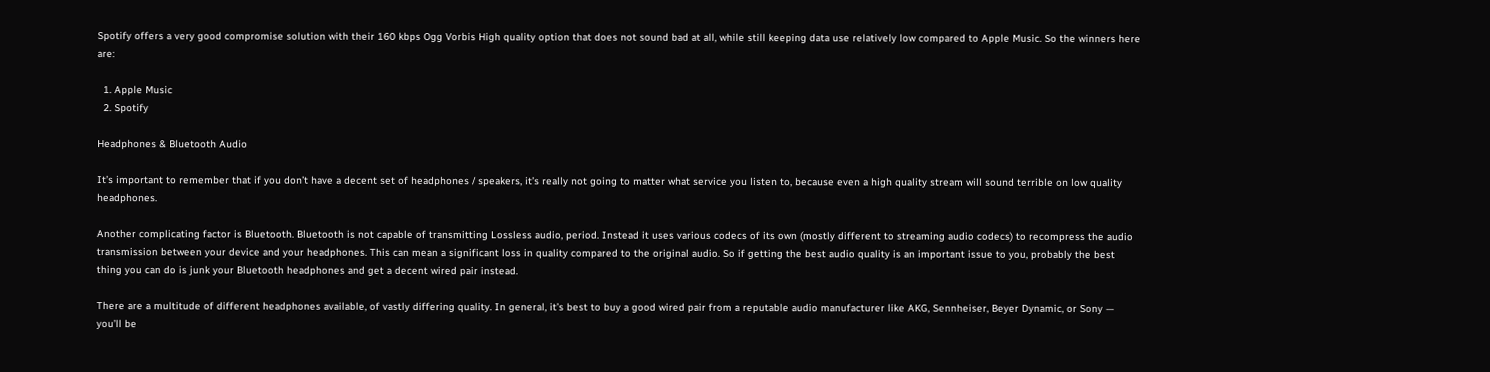Spotify offers a very good compromise solution with their 160 kbps Ogg Vorbis High quality option that does not sound bad at all, while still keeping data use relatively low compared to Apple Music. So the winners here are:

  1. Apple Music
  2. Spotify

Headphones & Bluetooth Audio

It’s important to remember that if you don’t have a decent set of headphones / speakers, it’s really not going to matter what service you listen to, because even a high quality stream will sound terrible on low quality headphones.

Another complicating factor is Bluetooth. Bluetooth is not capable of transmitting Lossless audio, period. Instead it uses various codecs of its own (mostly different to streaming audio codecs) to recompress the audio transmission between your device and your headphones. This can mean a significant loss in quality compared to the original audio. So if getting the best audio quality is an important issue to you, probably the best thing you can do is junk your Bluetooth headphones and get a decent wired pair instead.

There are a multitude of different headphones available, of vastly differing quality. In general, it’s best to buy a good wired pair from a reputable audio manufacturer like AKG, Sennheiser, Beyer Dynamic, or Sony — you’ll be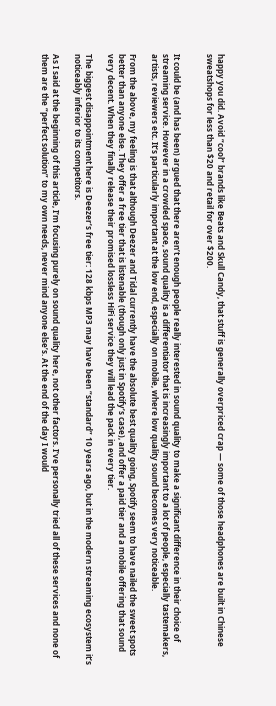happy you did. Avoid “cool” brands like Beats and Skull Candy, that stuff is generally overpriced crap — some of those headphones are built in Chinese sweatshops for less than $20 and retail for over $200.


It could be (and has been) argued that there aren’t enough people really interested in sound quality to make a significant difference in their choice of streaming service. However in a crowded space, sound quality is a differentiator that is increasingly important to a lot of people, especially tastemakers, artists, reviewers etc. It’s particularly important at the low end, especially on mobile, where low quality sound becomes very noticeable.

From the above, my feeling is that although Deezer and Tidal currently have the absolute best quality going, Spotify seem to have nailed the sweet spots better than anyone else. They offer a free tier that is listenable (though only just in Spotify’s case), and offer a paid tier and a mobile offering that sound very decent. When they finally release their promised lossless HiFi service they will lead the pack in every tier.

The biggest disappointment here is Deezer’s free tier: 128 kbps MP3 may have been “standard” 10 years ago, but in the modern streaming ecosystem it’s noticeably inferior to its competitors.

As I said at the beginning of this article, I’m focusing purely on sound quality here, not other factors. I’ve personally tried all of these services and none of them are the “perfect solution” to my own needs, never mind anyone else’s. At the end of the day I would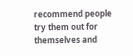recommend people try them out for themselves and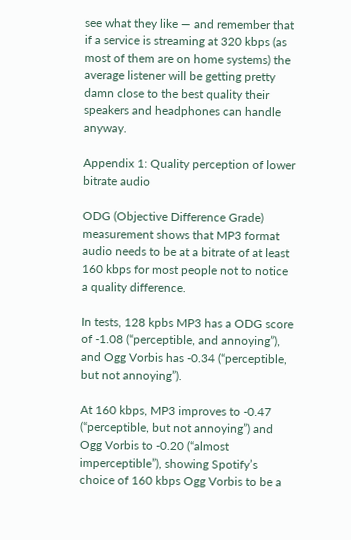see what they like — and remember that if a service is streaming at 320 kbps (as most of them are on home systems) the average listener will be getting pretty damn close to the best quality their speakers and headphones can handle anyway.

Appendix 1: Quality perception of lower bitrate audio

ODG (Objective Difference Grade) measurement shows that MP3 format audio needs to be at a bitrate of at least 160 kbps for most people not to notice a quality difference.

In tests, 128 kpbs MP3 has a ODG score of -1.08 (“perceptible, and annoying”), and Ogg Vorbis has -0.34 (“perceptible, but not annoying”).

At 160 kbps, MP3 improves to -0.47 (“perceptible, but not annoying”) and Ogg Vorbis to -0.20 (“almost imperceptible”), showing Spotify’s choice of 160 kbps Ogg Vorbis to be a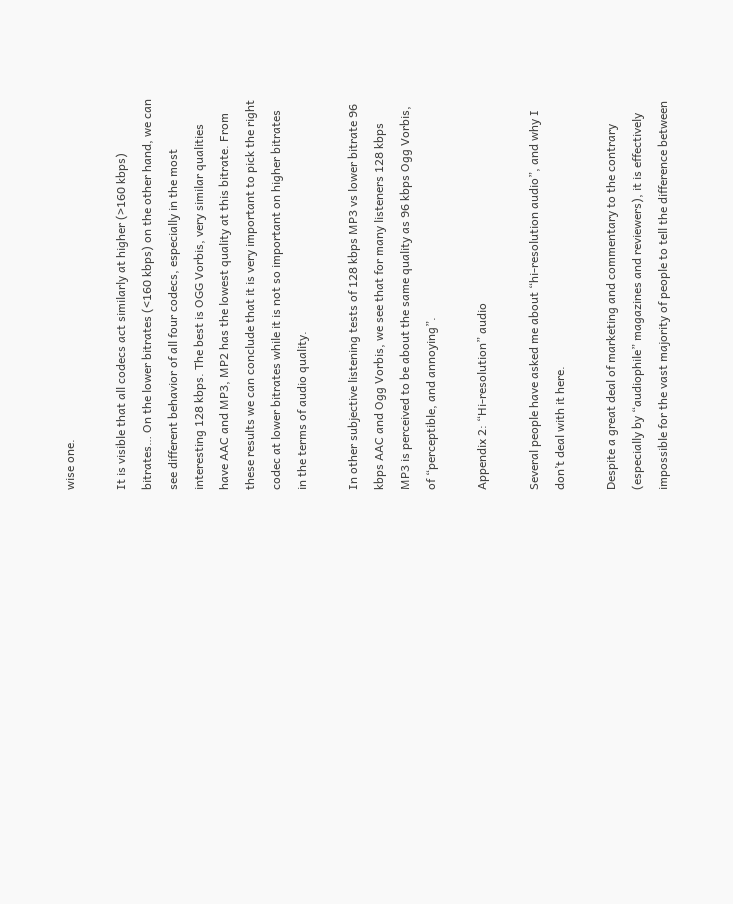wise one.

It is visible that all codecs act similarly at higher (>160 kbps) bitrates… On the lower bitrates (<160 kbps) on the other hand, we can see different behavior of all four codecs, especially in the most interesting 128 kbps. The best is OGG Vorbis, very similar qualities have AAC and MP3, MP2 has the lowest quality at this bitrate. From these results we can conclude that it is very important to pick the right codec at lower bitrates while it is not so important on higher bitrates in the terms of audio quality.

In other subjective listening tests of 128 kbps MP3 vs lower bitrate 96 kbps AAC and Ogg Vorbis, we see that for many listeners 128 kbps MP3 is perceived to be about the same quality as 96 kbps Ogg Vorbis, of “perceptible, and annoying”.

Appendix 2: “Hi-resolution” audio

Several people have asked me about “hi-resolution audio”, and why I don’t deal with it here.

Despite a great deal of marketing and commentary to the contrary (especially by “audiophile” magazines and reviewers), it is effectively impossible for the vast majority of people to tell the difference between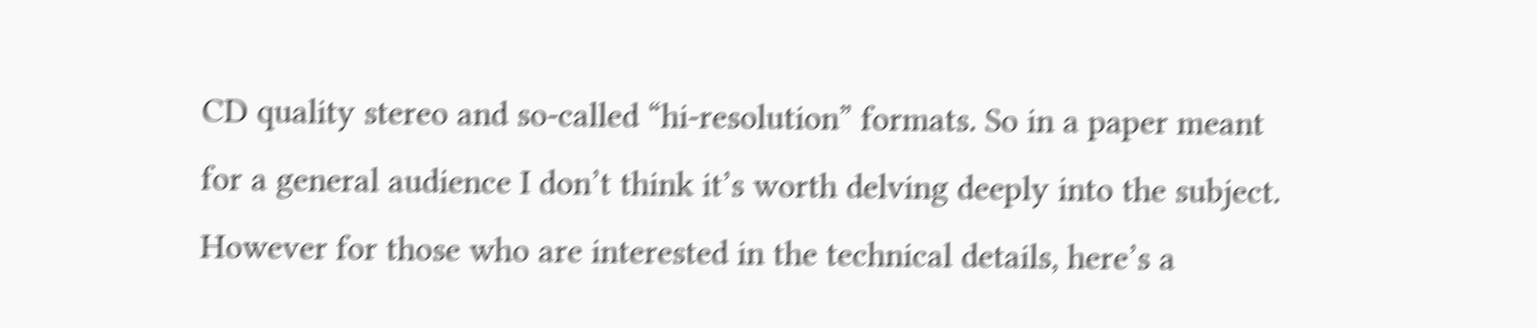CD quality stereo and so-called “hi-resolution” formats. So in a paper meant for a general audience I don’t think it’s worth delving deeply into the subject. However for those who are interested in the technical details, here’s a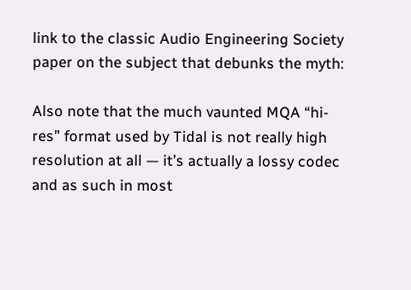link to the classic Audio Engineering Society paper on the subject that debunks the myth:

Also note that the much vaunted MQA “hi-res” format used by Tidal is not really high resolution at all — it’s actually a lossy codec and as such in most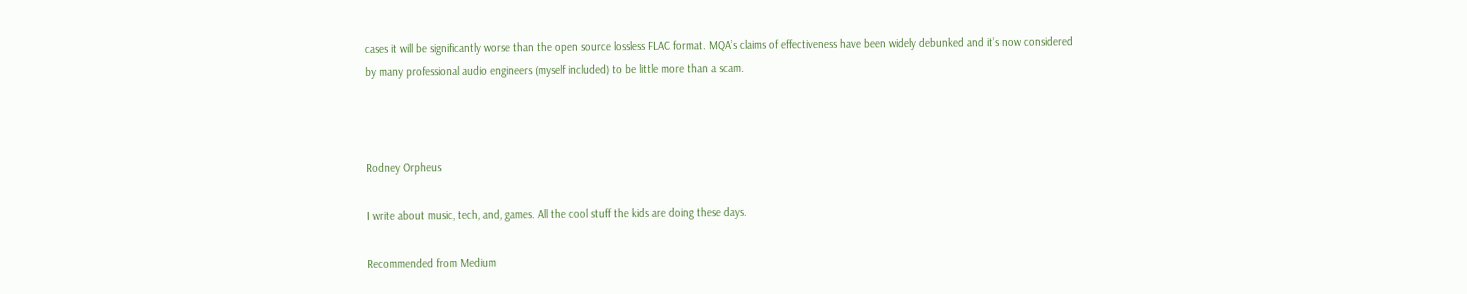cases it will be significantly worse than the open source lossless FLAC format. MQA’s claims of effectiveness have been widely debunked and it’s now considered by many professional audio engineers (myself included) to be little more than a scam.



Rodney Orpheus

I write about music, tech, and, games. All the cool stuff the kids are doing these days.

Recommended from Medium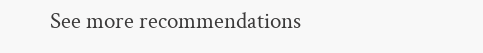See more recommendations